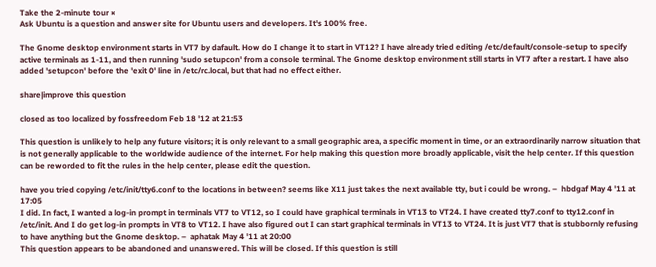Take the 2-minute tour ×
Ask Ubuntu is a question and answer site for Ubuntu users and developers. It's 100% free.

The Gnome desktop environment starts in VT7 by dafault. How do I change it to start in VT12? I have already tried editing /etc/default/console-setup to specify active terminals as 1-11, and then running 'sudo setupcon' from a console terminal. The Gnome desktop environment still starts in VT7 after a restart. I have also added 'setupcon' before the 'exit 0' line in /etc/rc.local, but that had no effect either.

share|improve this question

closed as too localized by fossfreedom Feb 18 '12 at 21:53

This question is unlikely to help any future visitors; it is only relevant to a small geographic area, a specific moment in time, or an extraordinarily narrow situation that is not generally applicable to the worldwide audience of the internet. For help making this question more broadly applicable, visit the help center. If this question can be reworded to fit the rules in the help center, please edit the question.

have you tried copying /etc/init/tty6.conf to the locations in between? seems like X11 just takes the next available tty, but i could be wrong. –  hbdgaf May 4 '11 at 17:05
I did. In fact, I wanted a log-in prompt in terminals VT7 to VT12, so I could have graphical terminals in VT13 to VT24. I have created tty7.conf to tty12.conf in /etc/init. And I do get log-in prompts in VT8 to VT12. I have also figured out I can start graphical terminals in VT13 to VT24. It is just VT7 that is stubbornly refusing to have anything but the Gnome desktop. –  aphatak May 4 '11 at 20:00
This question appears to be abandoned and unanswered. This will be closed. If this question is still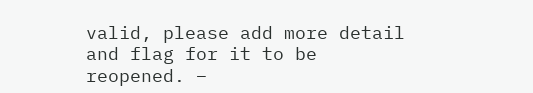valid, please add more detail and flag for it to be reopened. –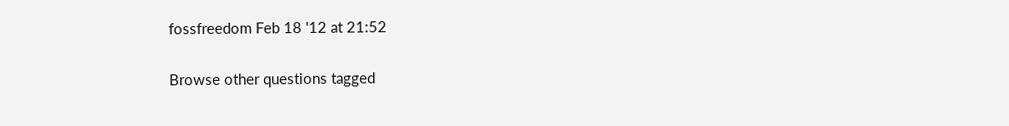fossfreedom Feb 18 '12 at 21:52

Browse other questions tagged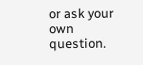or ask your own question.